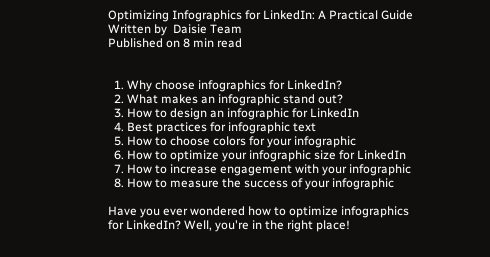Optimizing Infographics for LinkedIn: A Practical Guide
Written by  Daisie Team
Published on 8 min read


  1. Why choose infographics for LinkedIn?
  2. What makes an infographic stand out?
  3. How to design an infographic for LinkedIn
  4. Best practices for infographic text
  5. How to choose colors for your infographic
  6. How to optimize your infographic size for LinkedIn
  7. How to increase engagement with your infographic
  8. How to measure the success of your infographic

Have you ever wondered how to optimize infographics for LinkedIn? Well, you're in the right place!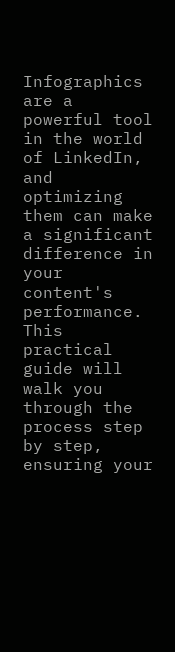Infographics are a powerful tool in the world of LinkedIn, and optimizing them can make a significant difference in your content's performance. This practical guide will walk you through the process step by step, ensuring your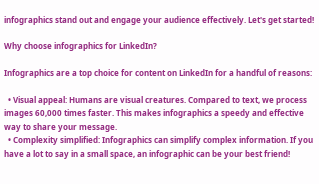infographics stand out and engage your audience effectively. Let's get started!

Why choose infographics for LinkedIn?

Infographics are a top choice for content on LinkedIn for a handful of reasons:

  • Visual appeal: Humans are visual creatures. Compared to text, we process images 60,000 times faster. This makes infographics a speedy and effective way to share your message.
  • Complexity simplified: Infographics can simplify complex information. If you have a lot to say in a small space, an infographic can be your best friend!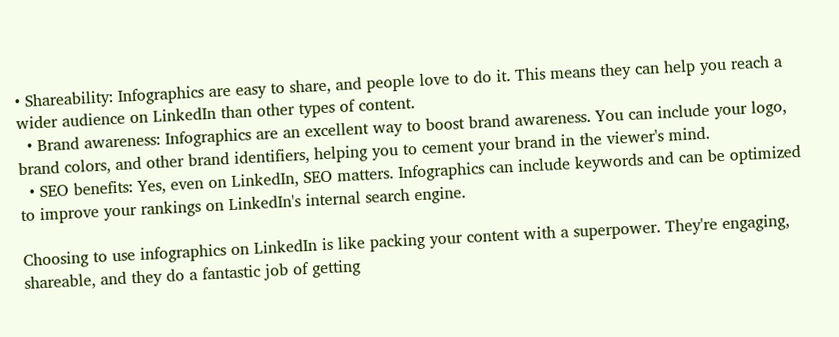• Shareability: Infographics are easy to share, and people love to do it. This means they can help you reach a wider audience on LinkedIn than other types of content.
  • Brand awareness: Infographics are an excellent way to boost brand awareness. You can include your logo, brand colors, and other brand identifiers, helping you to cement your brand in the viewer's mind.
  • SEO benefits: Yes, even on LinkedIn, SEO matters. Infographics can include keywords and can be optimized to improve your rankings on LinkedIn's internal search engine.

Choosing to use infographics on LinkedIn is like packing your content with a superpower. They're engaging, shareable, and they do a fantastic job of getting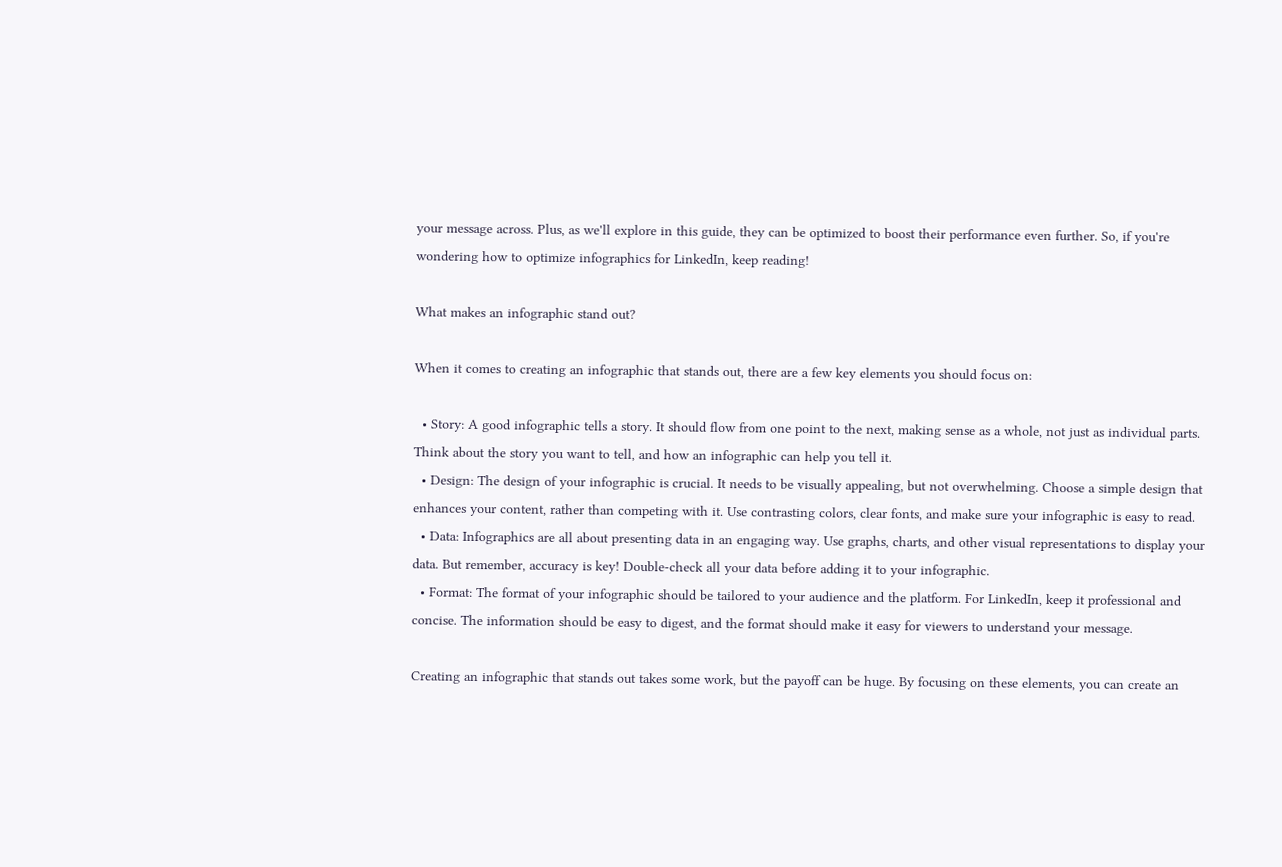your message across. Plus, as we'll explore in this guide, they can be optimized to boost their performance even further. So, if you're wondering how to optimize infographics for LinkedIn, keep reading!

What makes an infographic stand out?

When it comes to creating an infographic that stands out, there are a few key elements you should focus on:

  • Story: A good infographic tells a story. It should flow from one point to the next, making sense as a whole, not just as individual parts. Think about the story you want to tell, and how an infographic can help you tell it.
  • Design: The design of your infographic is crucial. It needs to be visually appealing, but not overwhelming. Choose a simple design that enhances your content, rather than competing with it. Use contrasting colors, clear fonts, and make sure your infographic is easy to read.
  • Data: Infographics are all about presenting data in an engaging way. Use graphs, charts, and other visual representations to display your data. But remember, accuracy is key! Double-check all your data before adding it to your infographic.
  • Format: The format of your infographic should be tailored to your audience and the platform. For LinkedIn, keep it professional and concise. The information should be easy to digest, and the format should make it easy for viewers to understand your message.

Creating an infographic that stands out takes some work, but the payoff can be huge. By focusing on these elements, you can create an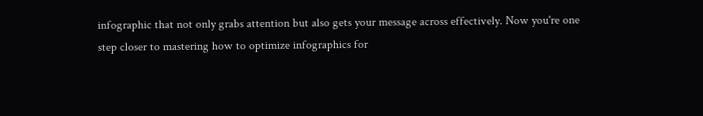infographic that not only grabs attention but also gets your message across effectively. Now you're one step closer to mastering how to optimize infographics for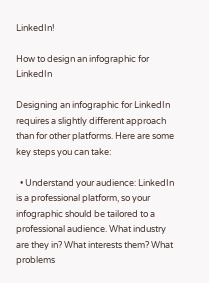LinkedIn!

How to design an infographic for LinkedIn

Designing an infographic for LinkedIn requires a slightly different approach than for other platforms. Here are some key steps you can take:

  • Understand your audience: LinkedIn is a professional platform, so your infographic should be tailored to a professional audience. What industry are they in? What interests them? What problems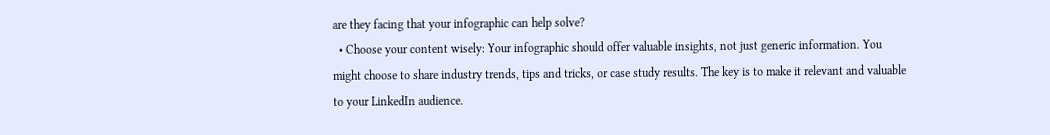are they facing that your infographic can help solve?
  • Choose your content wisely: Your infographic should offer valuable insights, not just generic information. You might choose to share industry trends, tips and tricks, or case study results. The key is to make it relevant and valuable to your LinkedIn audience.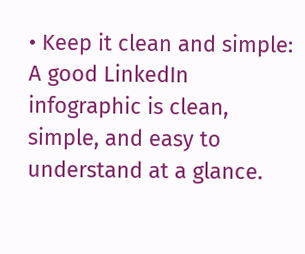• Keep it clean and simple: A good LinkedIn infographic is clean, simple, and easy to understand at a glance.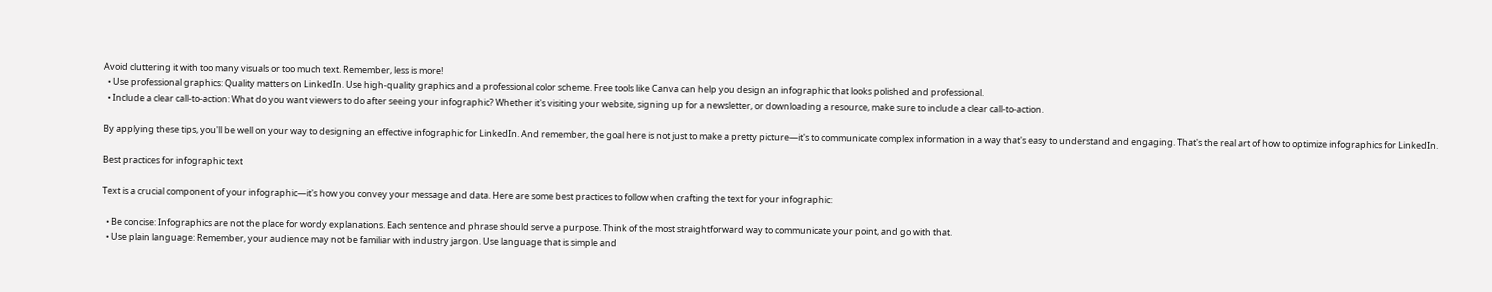Avoid cluttering it with too many visuals or too much text. Remember, less is more!
  • Use professional graphics: Quality matters on LinkedIn. Use high-quality graphics and a professional color scheme. Free tools like Canva can help you design an infographic that looks polished and professional.
  • Include a clear call-to-action: What do you want viewers to do after seeing your infographic? Whether it's visiting your website, signing up for a newsletter, or downloading a resource, make sure to include a clear call-to-action.

By applying these tips, you'll be well on your way to designing an effective infographic for LinkedIn. And remember, the goal here is not just to make a pretty picture—it's to communicate complex information in a way that's easy to understand and engaging. That's the real art of how to optimize infographics for LinkedIn.

Best practices for infographic text

Text is a crucial component of your infographic—it's how you convey your message and data. Here are some best practices to follow when crafting the text for your infographic:

  • Be concise: Infographics are not the place for wordy explanations. Each sentence and phrase should serve a purpose. Think of the most straightforward way to communicate your point, and go with that.
  • Use plain language: Remember, your audience may not be familiar with industry jargon. Use language that is simple and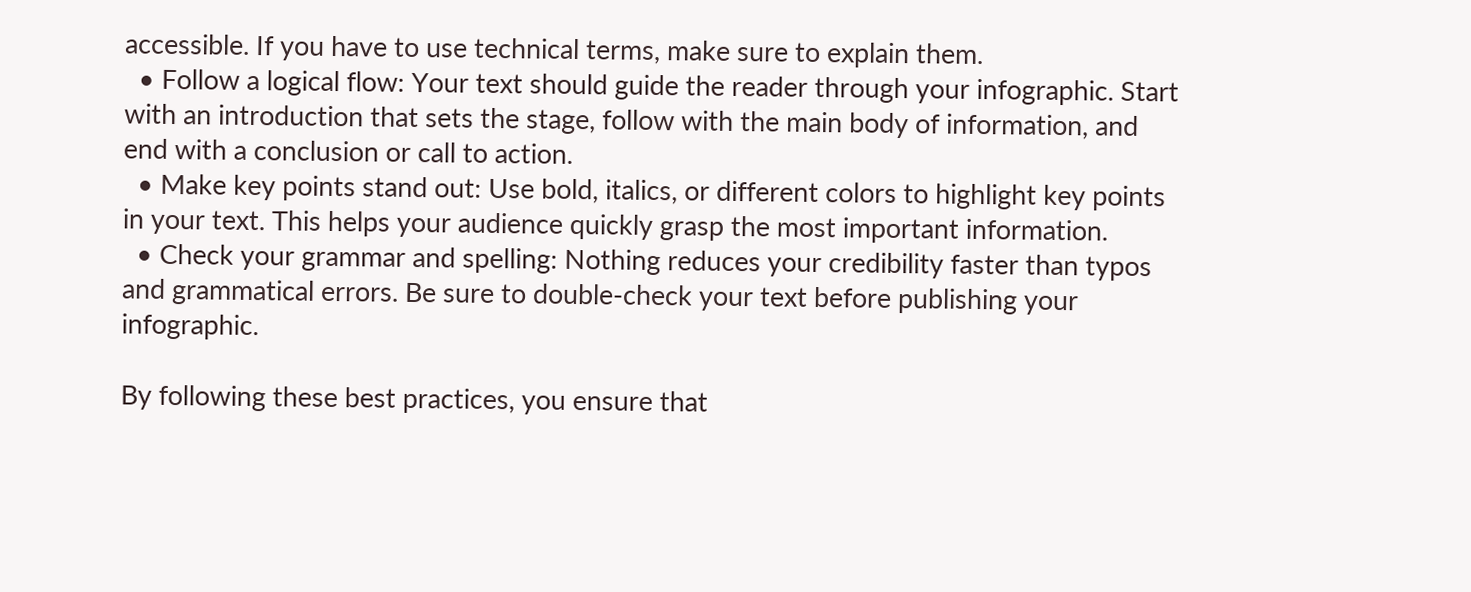accessible. If you have to use technical terms, make sure to explain them.
  • Follow a logical flow: Your text should guide the reader through your infographic. Start with an introduction that sets the stage, follow with the main body of information, and end with a conclusion or call to action.
  • Make key points stand out: Use bold, italics, or different colors to highlight key points in your text. This helps your audience quickly grasp the most important information.
  • Check your grammar and spelling: Nothing reduces your credibility faster than typos and grammatical errors. Be sure to double-check your text before publishing your infographic.

By following these best practices, you ensure that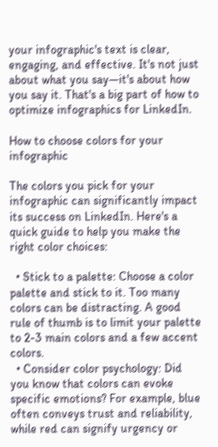your infographic's text is clear, engaging, and effective. It's not just about what you say—it's about how you say it. That's a big part of how to optimize infographics for LinkedIn.

How to choose colors for your infographic

The colors you pick for your infographic can significantly impact its success on LinkedIn. Here's a quick guide to help you make the right color choices:

  • Stick to a palette: Choose a color palette and stick to it. Too many colors can be distracting. A good rule of thumb is to limit your palette to 2-3 main colors and a few accent colors.
  • Consider color psychology: Did you know that colors can evoke specific emotions? For example, blue often conveys trust and reliability, while red can signify urgency or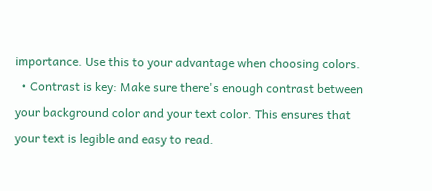importance. Use this to your advantage when choosing colors.
  • Contrast is key: Make sure there's enough contrast between your background color and your text color. This ensures that your text is legible and easy to read.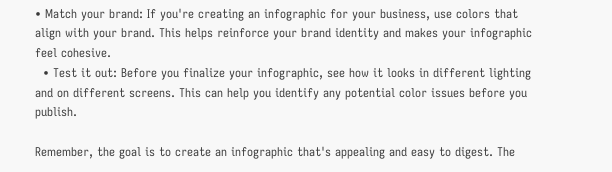• Match your brand: If you're creating an infographic for your business, use colors that align with your brand. This helps reinforce your brand identity and makes your infographic feel cohesive.
  • Test it out: Before you finalize your infographic, see how it looks in different lighting and on different screens. This can help you identify any potential color issues before you publish.

Remember, the goal is to create an infographic that's appealing and easy to digest. The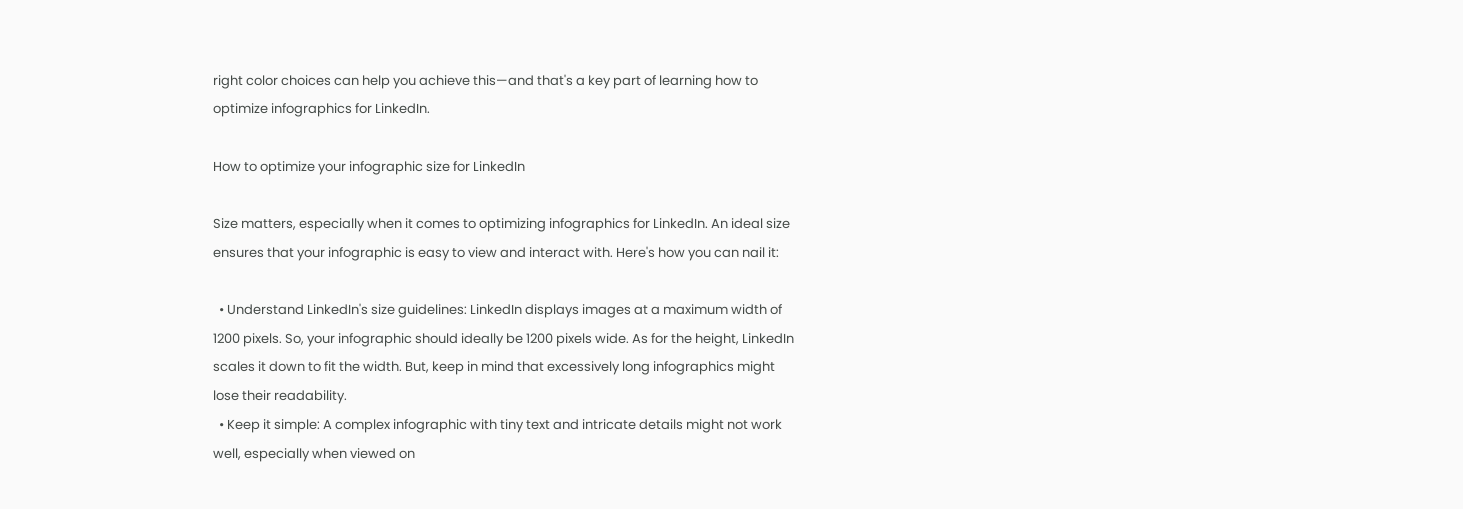right color choices can help you achieve this—and that's a key part of learning how to optimize infographics for LinkedIn.

How to optimize your infographic size for LinkedIn

Size matters, especially when it comes to optimizing infographics for LinkedIn. An ideal size ensures that your infographic is easy to view and interact with. Here's how you can nail it:

  • Understand LinkedIn's size guidelines: LinkedIn displays images at a maximum width of 1200 pixels. So, your infographic should ideally be 1200 pixels wide. As for the height, LinkedIn scales it down to fit the width. But, keep in mind that excessively long infographics might lose their readability.
  • Keep it simple: A complex infographic with tiny text and intricate details might not work well, especially when viewed on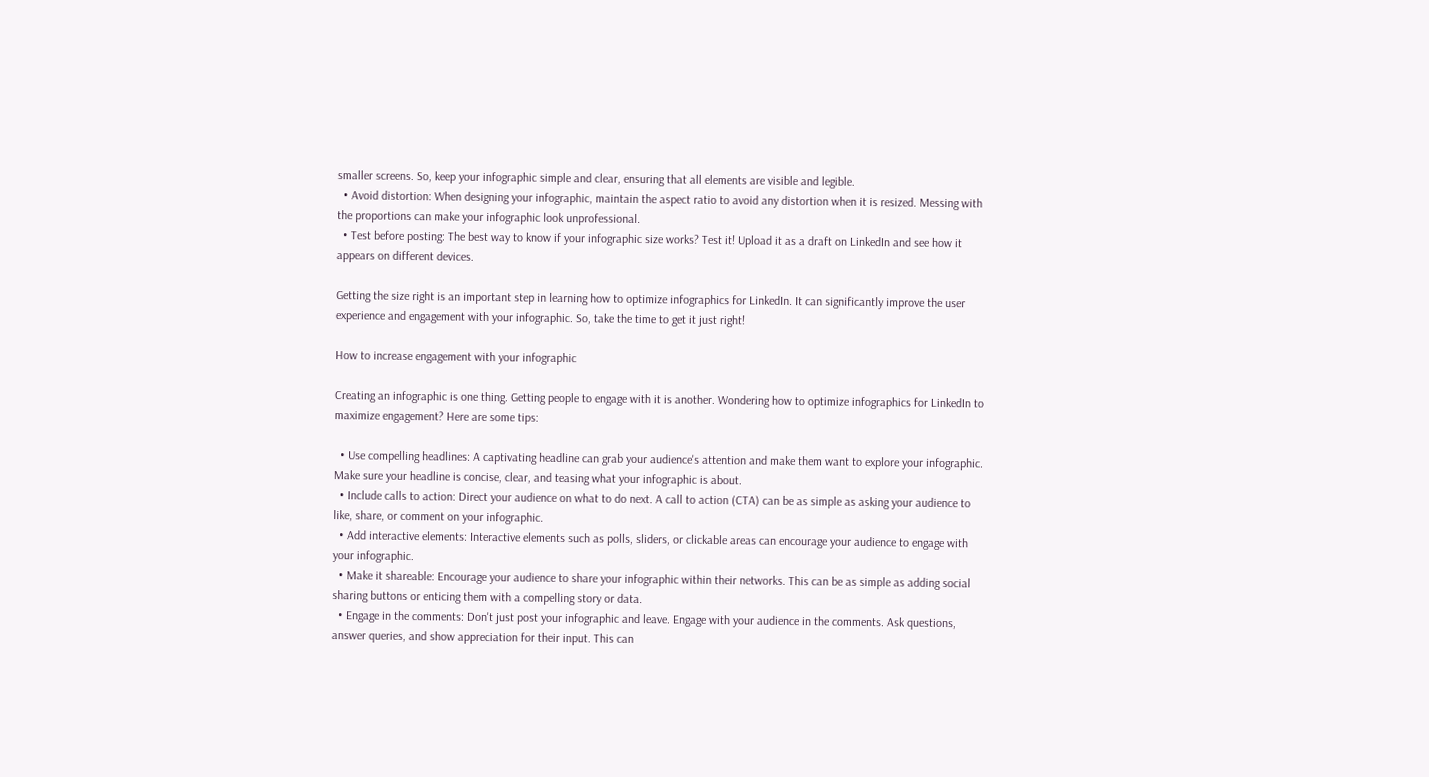smaller screens. So, keep your infographic simple and clear, ensuring that all elements are visible and legible.
  • Avoid distortion: When designing your infographic, maintain the aspect ratio to avoid any distortion when it is resized. Messing with the proportions can make your infographic look unprofessional.
  • Test before posting: The best way to know if your infographic size works? Test it! Upload it as a draft on LinkedIn and see how it appears on different devices.

Getting the size right is an important step in learning how to optimize infographics for LinkedIn. It can significantly improve the user experience and engagement with your infographic. So, take the time to get it just right!

How to increase engagement with your infographic

Creating an infographic is one thing. Getting people to engage with it is another. Wondering how to optimize infographics for LinkedIn to maximize engagement? Here are some tips:

  • Use compelling headlines: A captivating headline can grab your audience's attention and make them want to explore your infographic. Make sure your headline is concise, clear, and teasing what your infographic is about.
  • Include calls to action: Direct your audience on what to do next. A call to action (CTA) can be as simple as asking your audience to like, share, or comment on your infographic.
  • Add interactive elements: Interactive elements such as polls, sliders, or clickable areas can encourage your audience to engage with your infographic.
  • Make it shareable: Encourage your audience to share your infographic within their networks. This can be as simple as adding social sharing buttons or enticing them with a compelling story or data.
  • Engage in the comments: Don't just post your infographic and leave. Engage with your audience in the comments. Ask questions, answer queries, and show appreciation for their input. This can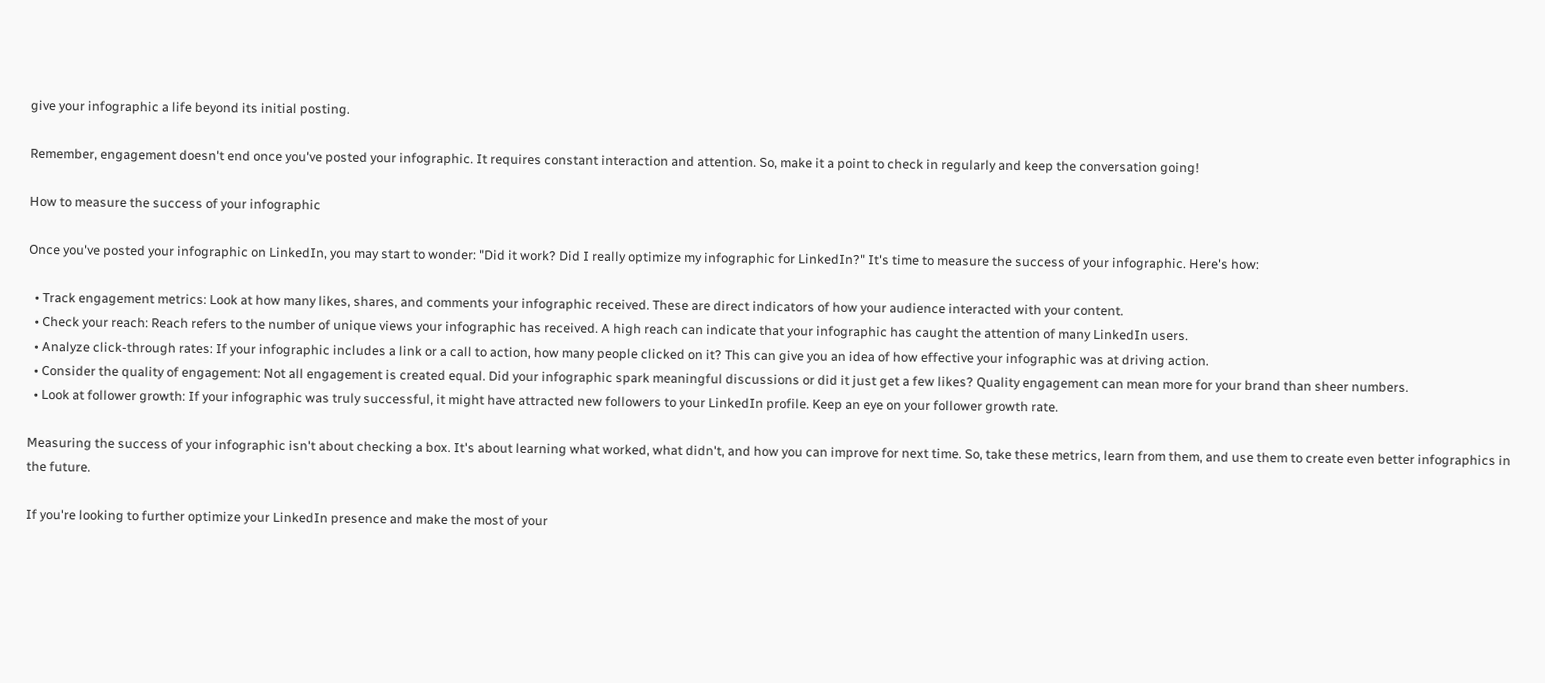give your infographic a life beyond its initial posting.

Remember, engagement doesn't end once you've posted your infographic. It requires constant interaction and attention. So, make it a point to check in regularly and keep the conversation going!

How to measure the success of your infographic

Once you've posted your infographic on LinkedIn, you may start to wonder: "Did it work? Did I really optimize my infographic for LinkedIn?" It's time to measure the success of your infographic. Here's how:

  • Track engagement metrics: Look at how many likes, shares, and comments your infographic received. These are direct indicators of how your audience interacted with your content.
  • Check your reach: Reach refers to the number of unique views your infographic has received. A high reach can indicate that your infographic has caught the attention of many LinkedIn users.
  • Analyze click-through rates: If your infographic includes a link or a call to action, how many people clicked on it? This can give you an idea of how effective your infographic was at driving action.
  • Consider the quality of engagement: Not all engagement is created equal. Did your infographic spark meaningful discussions or did it just get a few likes? Quality engagement can mean more for your brand than sheer numbers.
  • Look at follower growth: If your infographic was truly successful, it might have attracted new followers to your LinkedIn profile. Keep an eye on your follower growth rate.

Measuring the success of your infographic isn't about checking a box. It's about learning what worked, what didn't, and how you can improve for next time. So, take these metrics, learn from them, and use them to create even better infographics in the future.

If you're looking to further optimize your LinkedIn presence and make the most of your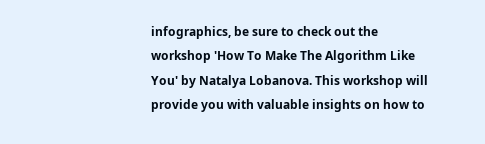infographics, be sure to check out the workshop 'How To Make The Algorithm Like You' by Natalya Lobanova. This workshop will provide you with valuable insights on how to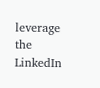leverage the LinkedIn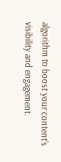algorithm to boost your content's visibility and engagement.